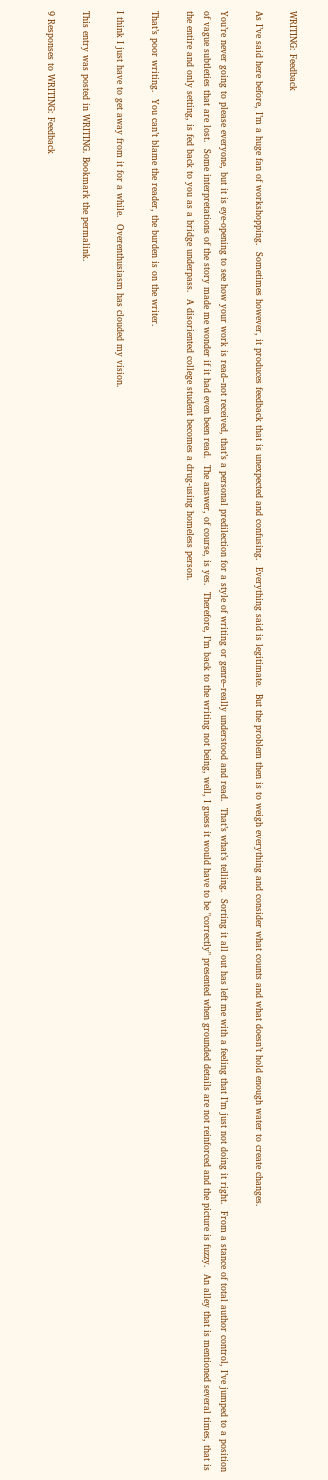WRITING: Feedback

As I’ve said here before, I’m a huge fan of workshopping.  Sometimes however, it produces feedback that is unexpected and confusing.  Everything said is legitimate.  But the problem then is to weigh everything and consider what counts and what doesn’t hold enough water to create changes.

You’re never going to please everyone, but it is eye-opening to see how your work is read–not received, that’s a personal predilection for a style of writing or genre–really understood and read.  That’s what’s telling.  Sorting it all out has left me with a feeling that I’m just not doing it right.  From a stance of total author control, I’ve jumped to a position of vague subtleties that are lost.  Some interpretations of the story made me wonder if it had even been read.  The answer, of course, is yes.  Therefore, I’m back to the writing not being, well, I guess it would have to be "correctly" presented when grounded details are not reinforced and the picture is fuzzy.  An alley that is mentioned several times, that is the entire and only setting, is fed back to you as a bridge underpass.  A disoriented college student becomes a drug-using homeless person.

That’s poor writing.  You can’t blame the reader, the burden is on the writer.

I think I just have to get away from it for a while.  Overenthusiasm has clouded my vision.

This entry was posted in WRITING. Bookmark the permalink.

9 Responses to WRITING: Feedback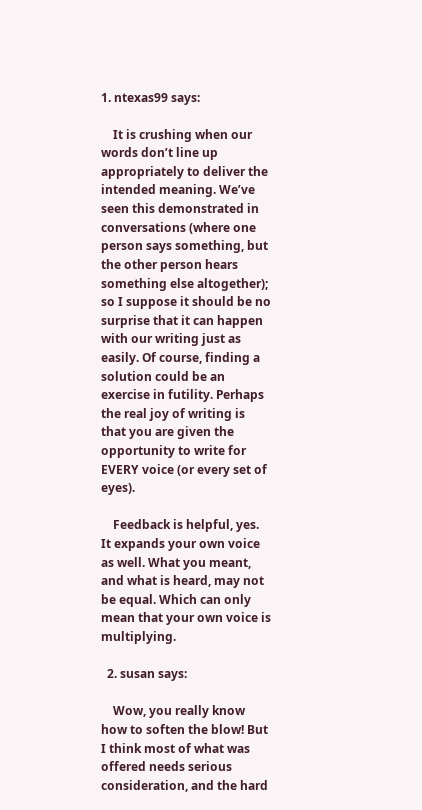1. ntexas99 says:

    It is crushing when our words don’t line up appropriately to deliver the intended meaning. We’ve seen this demonstrated in conversations (where one person says something, but the other person hears something else altogether); so I suppose it should be no surprise that it can happen with our writing just as easily. Of course, finding a solution could be an exercise in futility. Perhaps the real joy of writing is that you are given the opportunity to write for EVERY voice (or every set of eyes).

    Feedback is helpful, yes. It expands your own voice as well. What you meant, and what is heard, may not be equal. Which can only mean that your own voice is multiplying.

  2. susan says:

    Wow, you really know how to soften the blow! But I think most of what was offered needs serious consideration, and the hard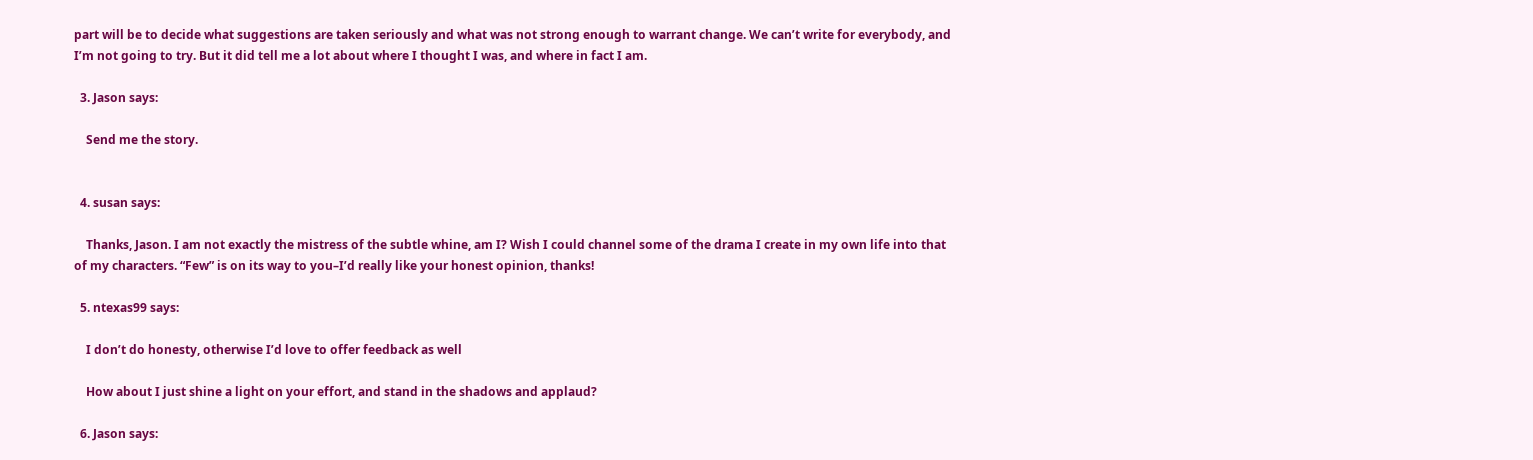part will be to decide what suggestions are taken seriously and what was not strong enough to warrant change. We can’t write for everybody, and I’m not going to try. But it did tell me a lot about where I thought I was, and where in fact I am.

  3. Jason says:

    Send me the story.


  4. susan says:

    Thanks, Jason. I am not exactly the mistress of the subtle whine, am I? Wish I could channel some of the drama I create in my own life into that of my characters. “Few” is on its way to you–I’d really like your honest opinion, thanks!

  5. ntexas99 says:

    I don’t do honesty, otherwise I’d love to offer feedback as well

    How about I just shine a light on your effort, and stand in the shadows and applaud?

  6. Jason says: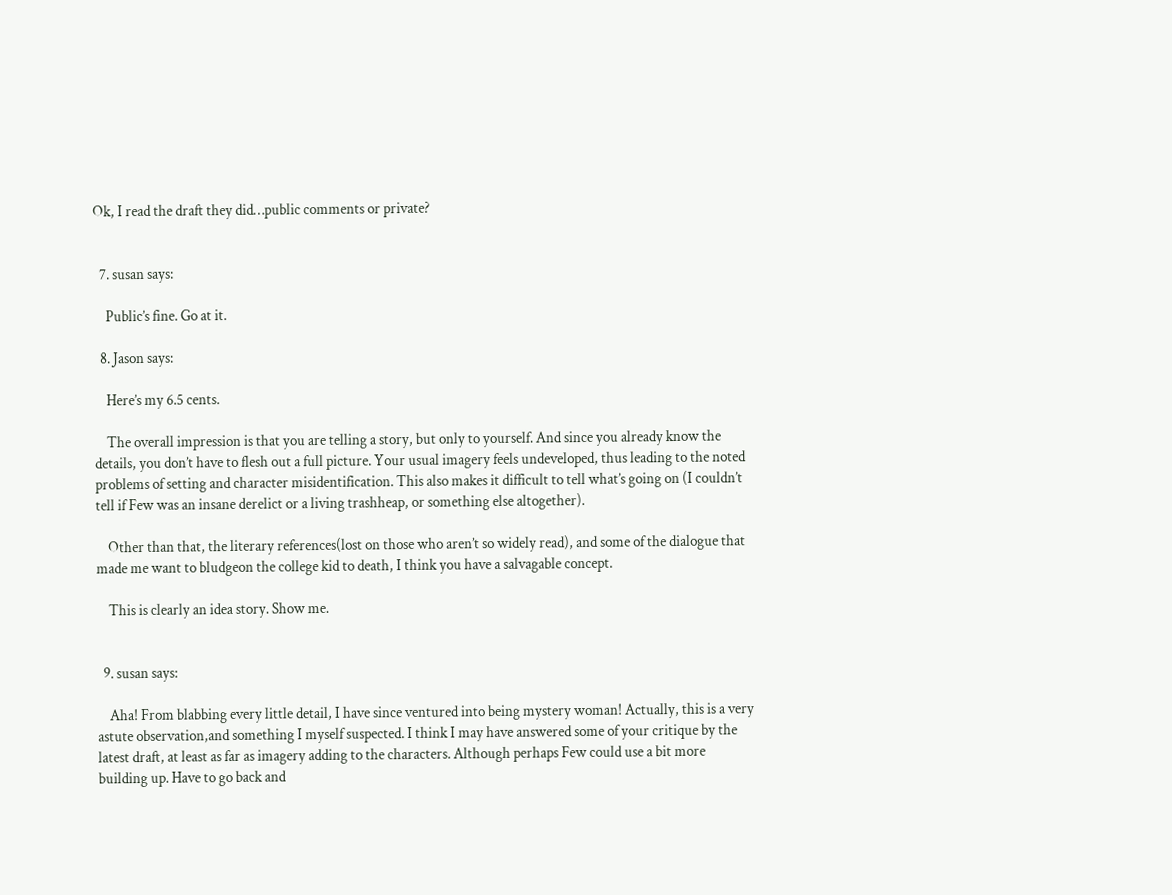Ok, I read the draft they did…public comments or private?


  7. susan says:

    Public’s fine. Go at it.

  8. Jason says:

    Here’s my 6.5 cents.

    The overall impression is that you are telling a story, but only to yourself. And since you already know the details, you don’t have to flesh out a full picture. Your usual imagery feels undeveloped, thus leading to the noted problems of setting and character misidentification. This also makes it difficult to tell what’s going on (I couldn’t tell if Few was an insane derelict or a living trashheap, or something else altogether).

    Other than that, the literary references(lost on those who aren’t so widely read), and some of the dialogue that made me want to bludgeon the college kid to death, I think you have a salvagable concept.

    This is clearly an idea story. Show me.


  9. susan says:

    Aha! From blabbing every little detail, I have since ventured into being mystery woman! Actually, this is a very astute observation,and something I myself suspected. I think I may have answered some of your critique by the latest draft, at least as far as imagery adding to the characters. Although perhaps Few could use a bit more building up. Have to go back and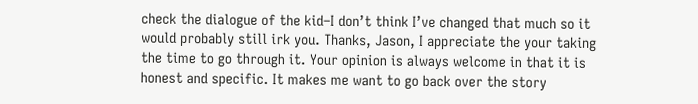check the dialogue of the kid–I don’t think I’ve changed that much so it would probably still irk you. Thanks, Jason, I appreciate the your taking the time to go through it. Your opinion is always welcome in that it is honest and specific. It makes me want to go back over the story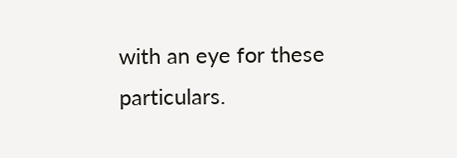with an eye for these particulars.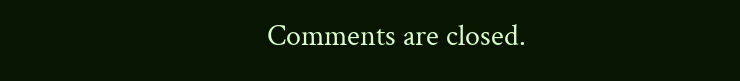Comments are closed.